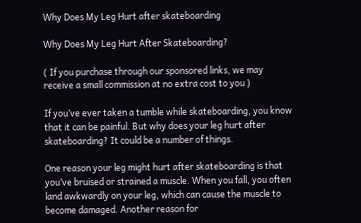Why Does My Leg Hurt after skateboarding

Why Does My Leg Hurt After Skateboarding?

( If you purchase through our sponsored links, we may receive a small commission at no extra cost to you )

If you’ve ever taken a tumble while skateboarding, you know that it can be painful. But why does your leg hurt after skateboarding? It could be a number of things.

One reason your leg might hurt after skateboarding is that you’ve bruised or strained a muscle. When you fall, you often land awkwardly on your leg, which can cause the muscle to become damaged. Another reason for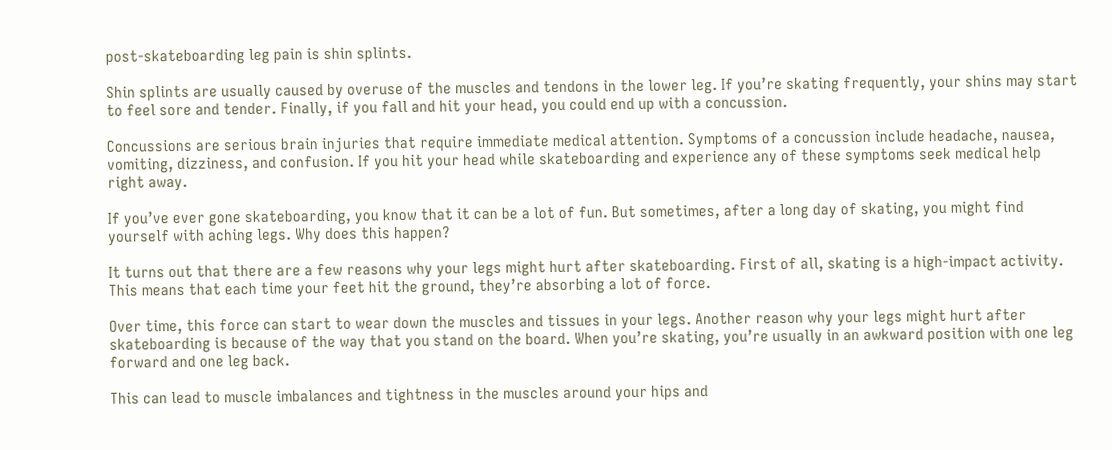post-skateboarding leg pain is shin splints.

Shin splints are usually caused by overuse of the muscles and tendons in the lower leg. If you’re skating frequently, your shins may start to feel sore and tender. Finally, if you fall and hit your head, you could end up with a concussion.

Concussions are serious brain injuries that require immediate medical attention. Symptoms of a concussion include headache, nausea, vomiting, dizziness, and confusion. If you hit your head while skateboarding and experience any of these symptoms seek medical help right away.

If you’ve ever gone skateboarding, you know that it can be a lot of fun. But sometimes, after a long day of skating, you might find yourself with aching legs. Why does this happen?

It turns out that there are a few reasons why your legs might hurt after skateboarding. First of all, skating is a high-impact activity. This means that each time your feet hit the ground, they’re absorbing a lot of force.

Over time, this force can start to wear down the muscles and tissues in your legs. Another reason why your legs might hurt after skateboarding is because of the way that you stand on the board. When you’re skating, you’re usually in an awkward position with one leg forward and one leg back.

This can lead to muscle imbalances and tightness in the muscles around your hips and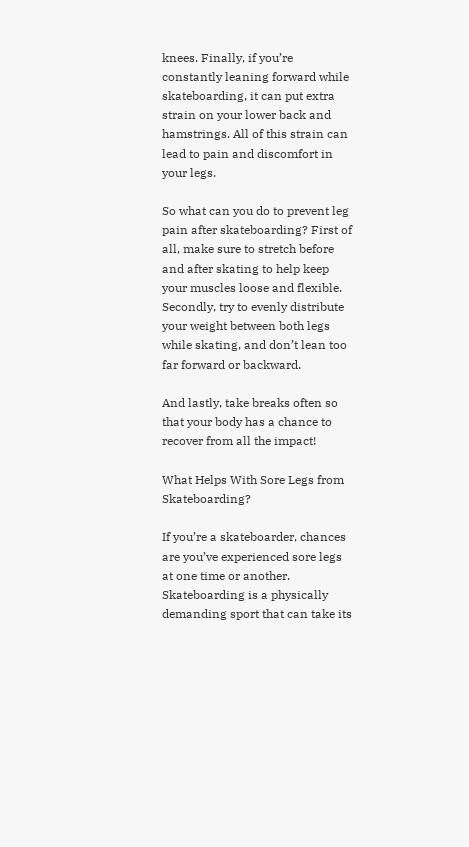knees. Finally, if you’re constantly leaning forward while skateboarding, it can put extra strain on your lower back and hamstrings. All of this strain can lead to pain and discomfort in your legs.

So what can you do to prevent leg pain after skateboarding? First of all, make sure to stretch before and after skating to help keep your muscles loose and flexible. Secondly, try to evenly distribute your weight between both legs while skating, and don’t lean too far forward or backward.

And lastly, take breaks often so that your body has a chance to recover from all the impact!

What Helps With Sore Legs from Skateboarding?

If you’re a skateboarder, chances are you’ve experienced sore legs at one time or another. Skateboarding is a physically demanding sport that can take its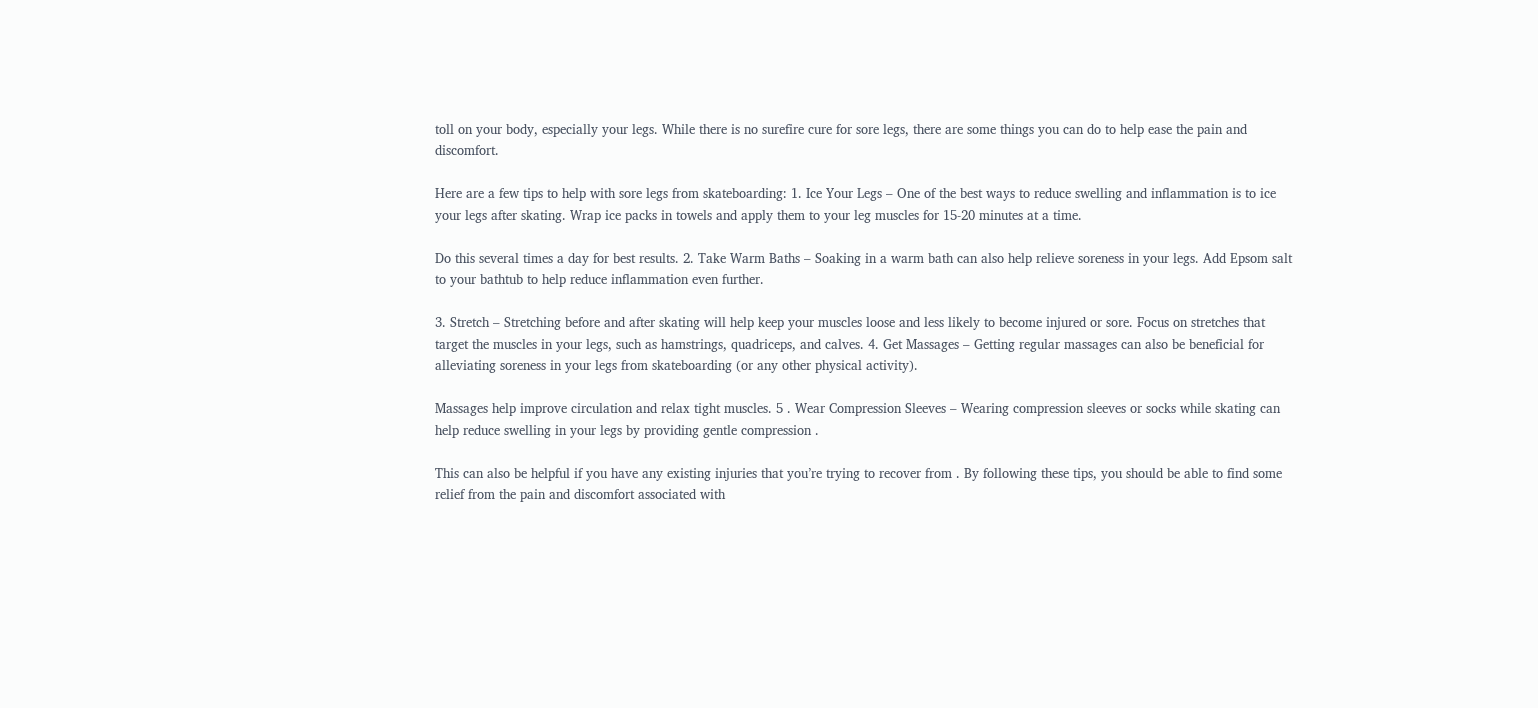toll on your body, especially your legs. While there is no surefire cure for sore legs, there are some things you can do to help ease the pain and discomfort.

Here are a few tips to help with sore legs from skateboarding: 1. Ice Your Legs – One of the best ways to reduce swelling and inflammation is to ice your legs after skating. Wrap ice packs in towels and apply them to your leg muscles for 15-20 minutes at a time.

Do this several times a day for best results. 2. Take Warm Baths – Soaking in a warm bath can also help relieve soreness in your legs. Add Epsom salt to your bathtub to help reduce inflammation even further.

3. Stretch – Stretching before and after skating will help keep your muscles loose and less likely to become injured or sore. Focus on stretches that target the muscles in your legs, such as hamstrings, quadriceps, and calves. 4. Get Massages – Getting regular massages can also be beneficial for alleviating soreness in your legs from skateboarding (or any other physical activity).

Massages help improve circulation and relax tight muscles. 5 . Wear Compression Sleeves – Wearing compression sleeves or socks while skating can help reduce swelling in your legs by providing gentle compression .

This can also be helpful if you have any existing injuries that you’re trying to recover from . By following these tips, you should be able to find some relief from the pain and discomfort associated with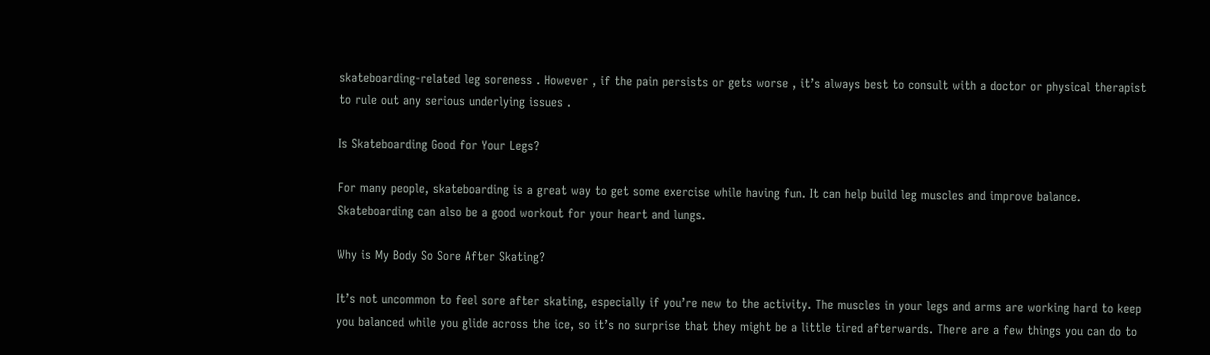skateboarding-related leg soreness . However , if the pain persists or gets worse , it’s always best to consult with a doctor or physical therapist to rule out any serious underlying issues .

Is Skateboarding Good for Your Legs?

For many people, skateboarding is a great way to get some exercise while having fun. It can help build leg muscles and improve balance. Skateboarding can also be a good workout for your heart and lungs.

Why is My Body So Sore After Skating?

It’s not uncommon to feel sore after skating, especially if you’re new to the activity. The muscles in your legs and arms are working hard to keep you balanced while you glide across the ice, so it’s no surprise that they might be a little tired afterwards. There are a few things you can do to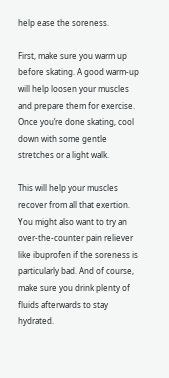help ease the soreness.

First, make sure you warm up before skating. A good warm-up will help loosen your muscles and prepare them for exercise. Once you’re done skating, cool down with some gentle stretches or a light walk.

This will help your muscles recover from all that exertion. You might also want to try an over-the-counter pain reliever like ibuprofen if the soreness is particularly bad. And of course, make sure you drink plenty of fluids afterwards to stay hydrated.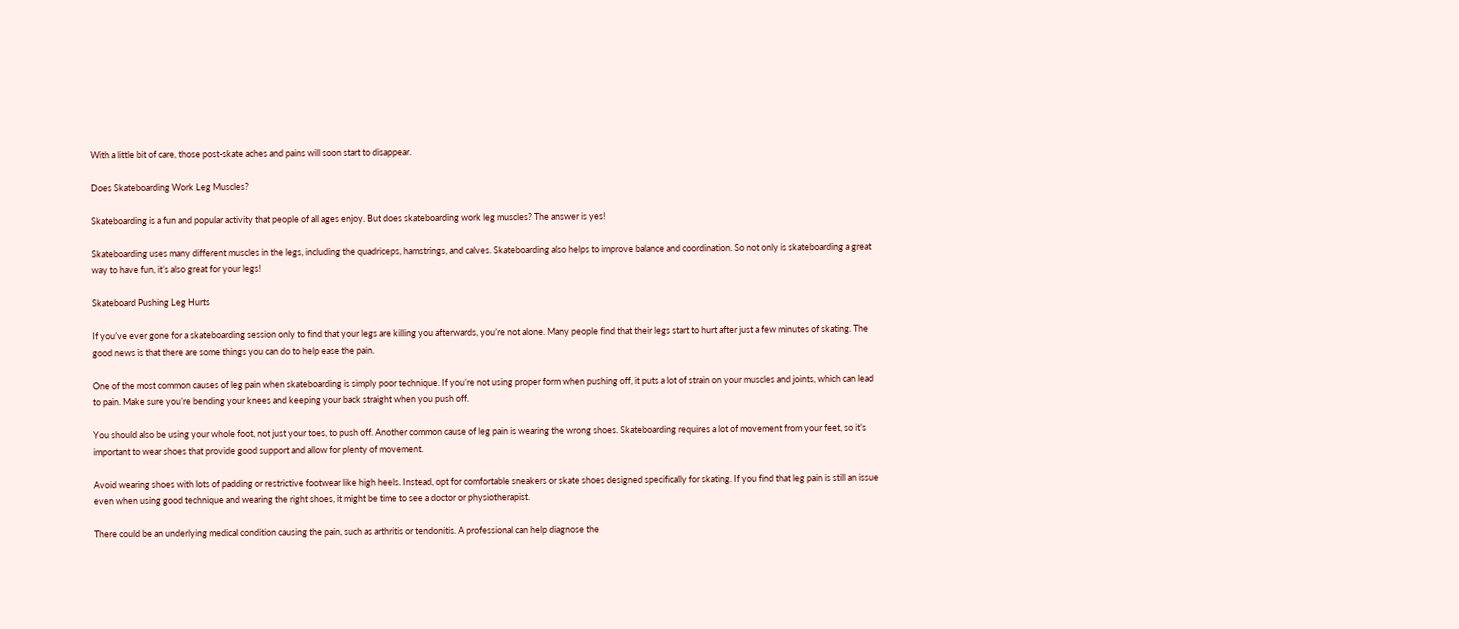With a little bit of care, those post-skate aches and pains will soon start to disappear.

Does Skateboarding Work Leg Muscles?

Skateboarding is a fun and popular activity that people of all ages enjoy. But does skateboarding work leg muscles? The answer is yes!

Skateboarding uses many different muscles in the legs, including the quadriceps, hamstrings, and calves. Skateboarding also helps to improve balance and coordination. So not only is skateboarding a great way to have fun, it’s also great for your legs!

Skateboard Pushing Leg Hurts

If you’ve ever gone for a skateboarding session only to find that your legs are killing you afterwards, you’re not alone. Many people find that their legs start to hurt after just a few minutes of skating. The good news is that there are some things you can do to help ease the pain.

One of the most common causes of leg pain when skateboarding is simply poor technique. If you’re not using proper form when pushing off, it puts a lot of strain on your muscles and joints, which can lead to pain. Make sure you’re bending your knees and keeping your back straight when you push off.

You should also be using your whole foot, not just your toes, to push off. Another common cause of leg pain is wearing the wrong shoes. Skateboarding requires a lot of movement from your feet, so it’s important to wear shoes that provide good support and allow for plenty of movement.

Avoid wearing shoes with lots of padding or restrictive footwear like high heels. Instead, opt for comfortable sneakers or skate shoes designed specifically for skating. If you find that leg pain is still an issue even when using good technique and wearing the right shoes, it might be time to see a doctor or physiotherapist.

There could be an underlying medical condition causing the pain, such as arthritis or tendonitis. A professional can help diagnose the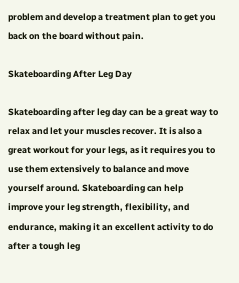problem and develop a treatment plan to get you back on the board without pain.

Skateboarding After Leg Day

Skateboarding after leg day can be a great way to relax and let your muscles recover. It is also a great workout for your legs, as it requires you to use them extensively to balance and move yourself around. Skateboarding can help improve your leg strength, flexibility, and endurance, making it an excellent activity to do after a tough leg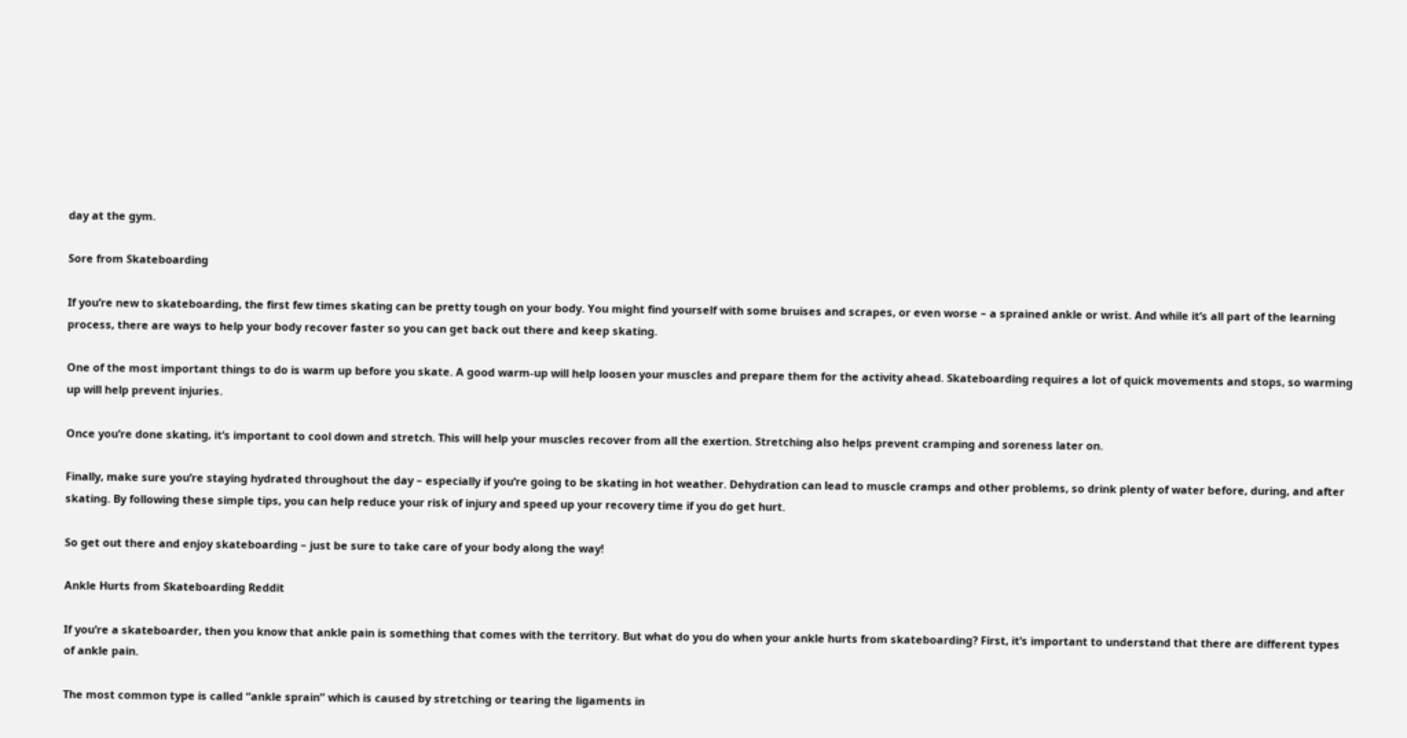day at the gym.

Sore from Skateboarding

If you’re new to skateboarding, the first few times skating can be pretty tough on your body. You might find yourself with some bruises and scrapes, or even worse – a sprained ankle or wrist. And while it’s all part of the learning process, there are ways to help your body recover faster so you can get back out there and keep skating.

One of the most important things to do is warm up before you skate. A good warm-up will help loosen your muscles and prepare them for the activity ahead. Skateboarding requires a lot of quick movements and stops, so warming up will help prevent injuries.

Once you’re done skating, it’s important to cool down and stretch. This will help your muscles recover from all the exertion. Stretching also helps prevent cramping and soreness later on.

Finally, make sure you’re staying hydrated throughout the day – especially if you’re going to be skating in hot weather. Dehydration can lead to muscle cramps and other problems, so drink plenty of water before, during, and after skating. By following these simple tips, you can help reduce your risk of injury and speed up your recovery time if you do get hurt.

So get out there and enjoy skateboarding – just be sure to take care of your body along the way!

Ankle Hurts from Skateboarding Reddit

If you’re a skateboarder, then you know that ankle pain is something that comes with the territory. But what do you do when your ankle hurts from skateboarding? First, it’s important to understand that there are different types of ankle pain.

The most common type is called “ankle sprain” which is caused by stretching or tearing the ligaments in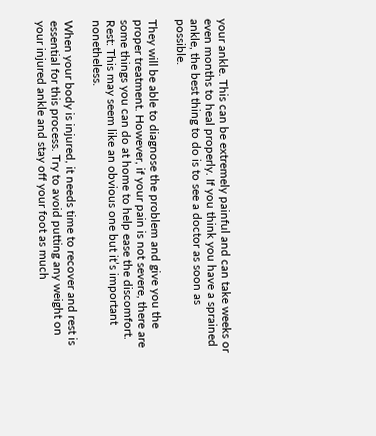your ankle. This can be extremely painful and can take weeks or even months to heal properly. If you think you have a sprained ankle, the best thing to do is to see a doctor as soon as possible.

They will be able to diagnose the problem and give you the proper treatment. However, if your pain is not severe, there are some things you can do at home to help ease the discomfort. Rest: This may seem like an obvious one but it’s important nonetheless.

When your body is injured, it needs time to recover and rest is essential for this process. Try to avoid putting any weight on your injured ankle and stay off your foot as much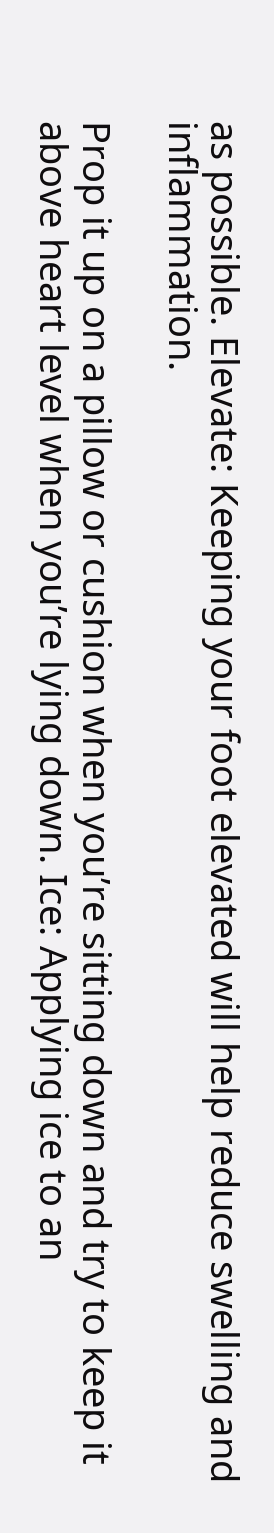as possible. Elevate: Keeping your foot elevated will help reduce swelling and inflammation.

Prop it up on a pillow or cushion when you’re sitting down and try to keep it above heart level when you’re lying down. Ice: Applying ice to an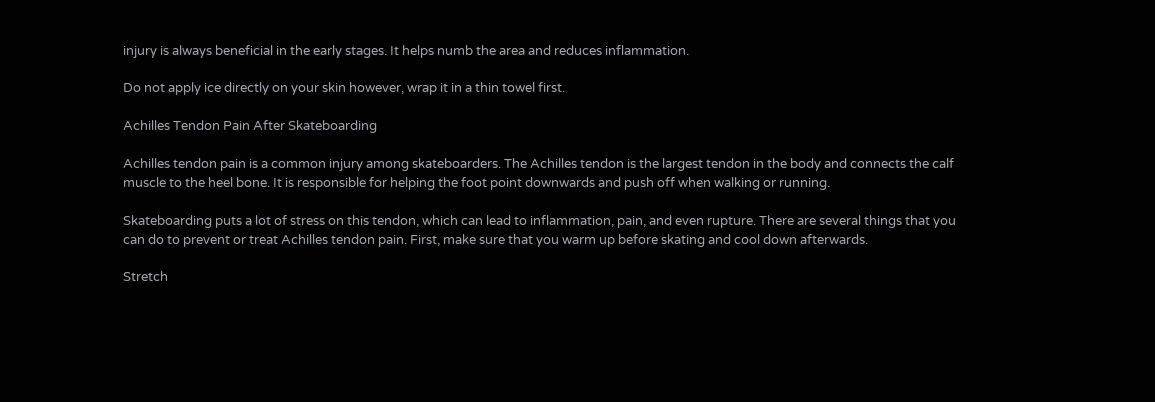injury is always beneficial in the early stages. It helps numb the area and reduces inflammation.

Do not apply ice directly on your skin however, wrap it in a thin towel first.

Achilles Tendon Pain After Skateboarding

Achilles tendon pain is a common injury among skateboarders. The Achilles tendon is the largest tendon in the body and connects the calf muscle to the heel bone. It is responsible for helping the foot point downwards and push off when walking or running.

Skateboarding puts a lot of stress on this tendon, which can lead to inflammation, pain, and even rupture. There are several things that you can do to prevent or treat Achilles tendon pain. First, make sure that you warm up before skating and cool down afterwards.

Stretch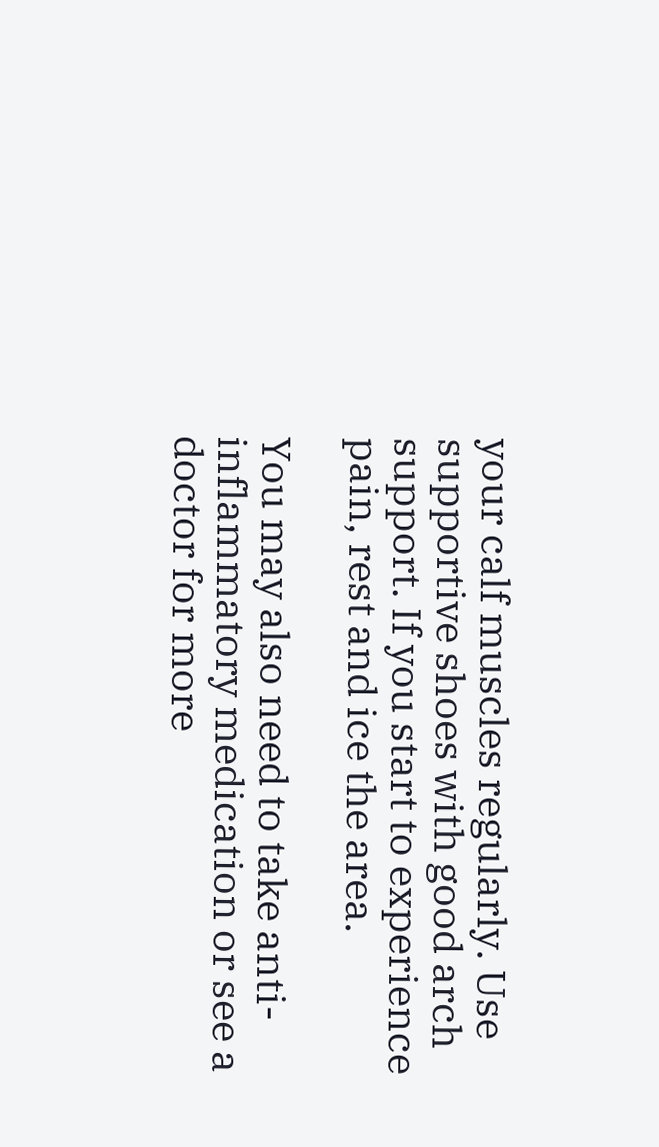your calf muscles regularly. Use supportive shoes with good arch support. If you start to experience pain, rest and ice the area.

You may also need to take anti-inflammatory medication or see a doctor for more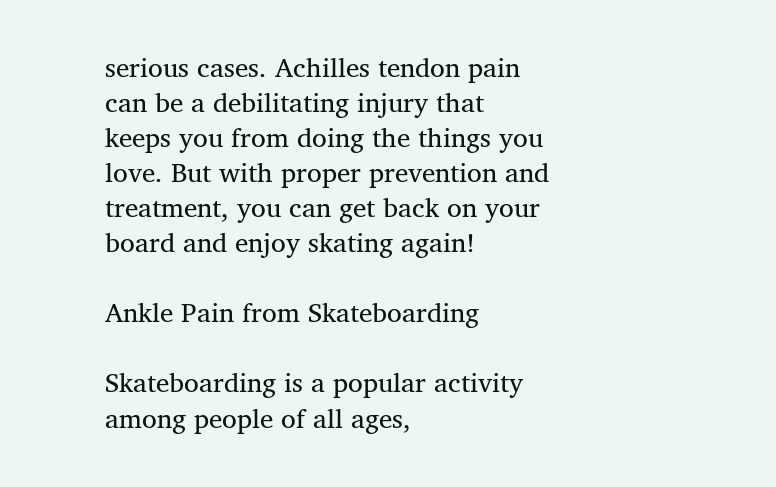serious cases. Achilles tendon pain can be a debilitating injury that keeps you from doing the things you love. But with proper prevention and treatment, you can get back on your board and enjoy skating again!

Ankle Pain from Skateboarding

Skateboarding is a popular activity among people of all ages,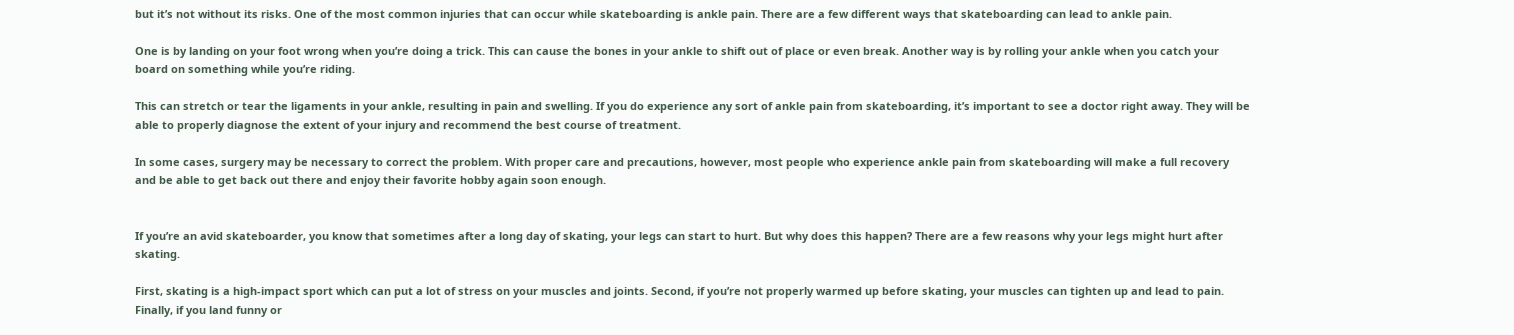but it’s not without its risks. One of the most common injuries that can occur while skateboarding is ankle pain. There are a few different ways that skateboarding can lead to ankle pain.

One is by landing on your foot wrong when you’re doing a trick. This can cause the bones in your ankle to shift out of place or even break. Another way is by rolling your ankle when you catch your board on something while you’re riding.

This can stretch or tear the ligaments in your ankle, resulting in pain and swelling. If you do experience any sort of ankle pain from skateboarding, it’s important to see a doctor right away. They will be able to properly diagnose the extent of your injury and recommend the best course of treatment.

In some cases, surgery may be necessary to correct the problem. With proper care and precautions, however, most people who experience ankle pain from skateboarding will make a full recovery and be able to get back out there and enjoy their favorite hobby again soon enough.


If you’re an avid skateboarder, you know that sometimes after a long day of skating, your legs can start to hurt. But why does this happen? There are a few reasons why your legs might hurt after skating.

First, skating is a high-impact sport which can put a lot of stress on your muscles and joints. Second, if you’re not properly warmed up before skating, your muscles can tighten up and lead to pain. Finally, if you land funny or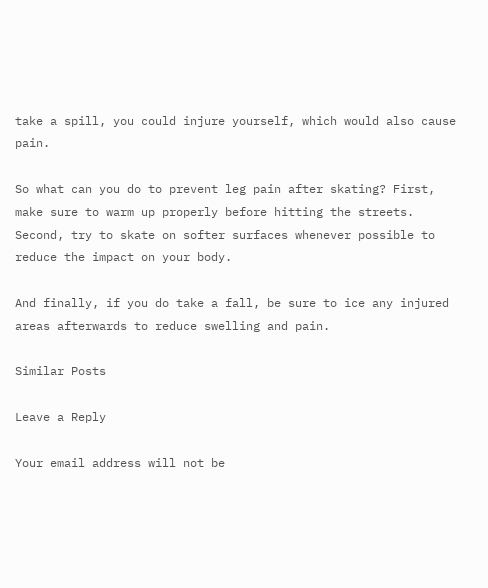take a spill, you could injure yourself, which would also cause pain.

So what can you do to prevent leg pain after skating? First, make sure to warm up properly before hitting the streets. Second, try to skate on softer surfaces whenever possible to reduce the impact on your body.

And finally, if you do take a fall, be sure to ice any injured areas afterwards to reduce swelling and pain.

Similar Posts

Leave a Reply

Your email address will not be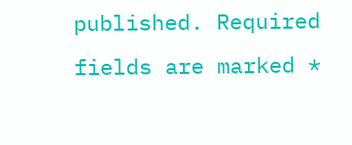published. Required fields are marked *